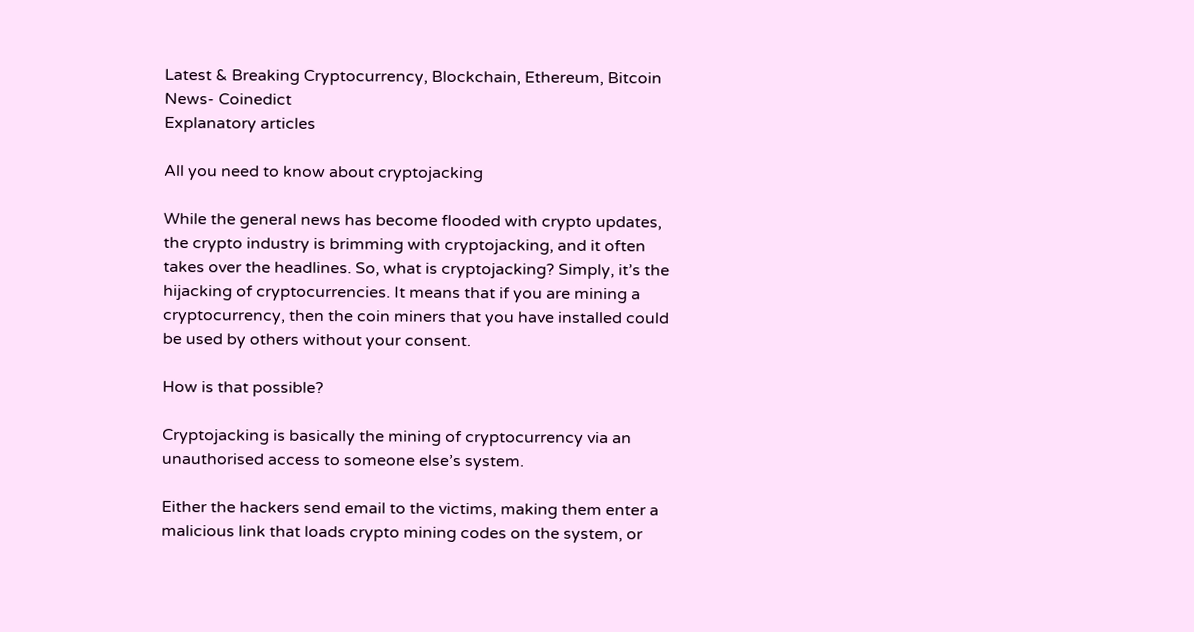Latest & Breaking Cryptocurrency, Blockchain, Ethereum, Bitcoin News- Coinedict
Explanatory articles

All you need to know about cryptojacking

While the general news has become flooded with crypto updates, the crypto industry is brimming with cryptojacking, and it often takes over the headlines. So, what is cryptojacking? Simply, it’s the hijacking of cryptocurrencies. It means that if you are mining a cryptocurrency, then the coin miners that you have installed could be used by others without your consent.

How is that possible?

Cryptojacking is basically the mining of cryptocurrency via an unauthorised access to someone else’s system.

Either the hackers send email to the victims, making them enter a malicious link that loads crypto mining codes on the system, or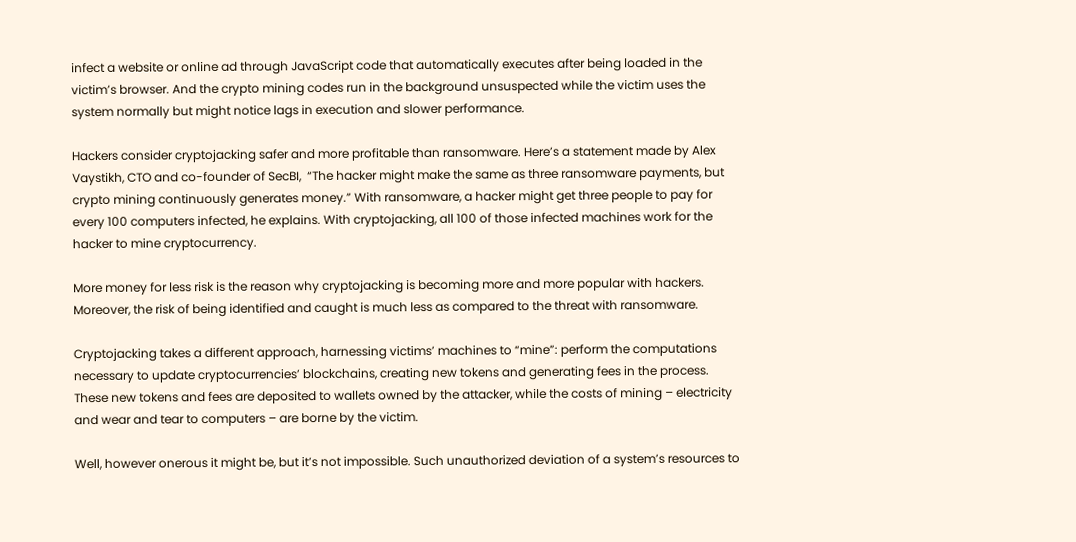infect a website or online ad through JavaScript code that automatically executes after being loaded in the victim’s browser. And the crypto mining codes run in the background unsuspected while the victim uses the system normally but might notice lags in execution and slower performance.

Hackers consider cryptojacking safer and more profitable than ransomware. Here’s a statement made by Alex Vaystikh, CTO and co-founder of SecBI,  “The hacker might make the same as three ransomware payments, but crypto mining continuously generates money.” With ransomware, a hacker might get three people to pay for every 100 computers infected, he explains. With cryptojacking, all 100 of those infected machines work for the hacker to mine cryptocurrency.

More money for less risk is the reason why cryptojacking is becoming more and more popular with hackers. Moreover, the risk of being identified and caught is much less as compared to the threat with ransomware.

Cryptojacking takes a different approach, harnessing victims’ machines to “mine”: perform the computations necessary to update cryptocurrencies’ blockchains, creating new tokens and generating fees in the process. These new tokens and fees are deposited to wallets owned by the attacker, while the costs of mining – electricity and wear and tear to computers – are borne by the victim.

Well, however onerous it might be, but it’s not impossible. Such unauthorized deviation of a system’s resources to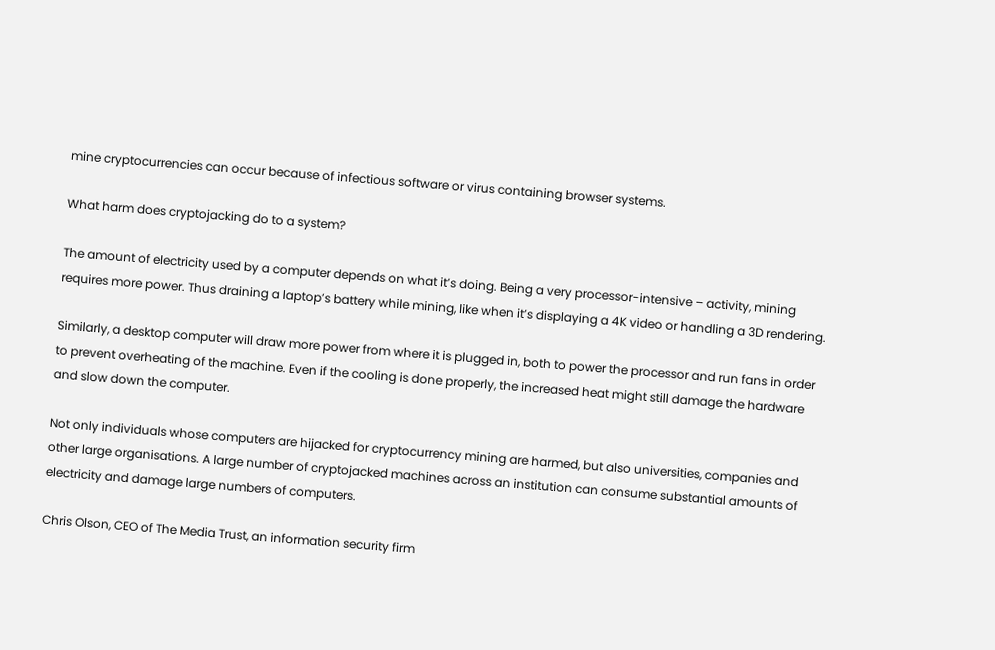mine cryptocurrencies can occur because of infectious software or virus containing browser systems.

What harm does cryptojacking do to a system?

The amount of electricity used by a computer depends on what it’s doing. Being a very processor-intensive – activity, mining requires more power. Thus draining a laptop’s battery while mining, like when it’s displaying a 4K video or handling a 3D rendering.

Similarly, a desktop computer will draw more power from where it is plugged in, both to power the processor and run fans in order to prevent overheating of the machine. Even if the cooling is done properly, the increased heat might still damage the hardware and slow down the computer.

Not only individuals whose computers are hijacked for cryptocurrency mining are harmed, but also universities, companies and other large organisations. A large number of cryptojacked machines across an institution can consume substantial amounts of electricity and damage large numbers of computers.

Chris Olson, CEO of The Media Trust, an information security firm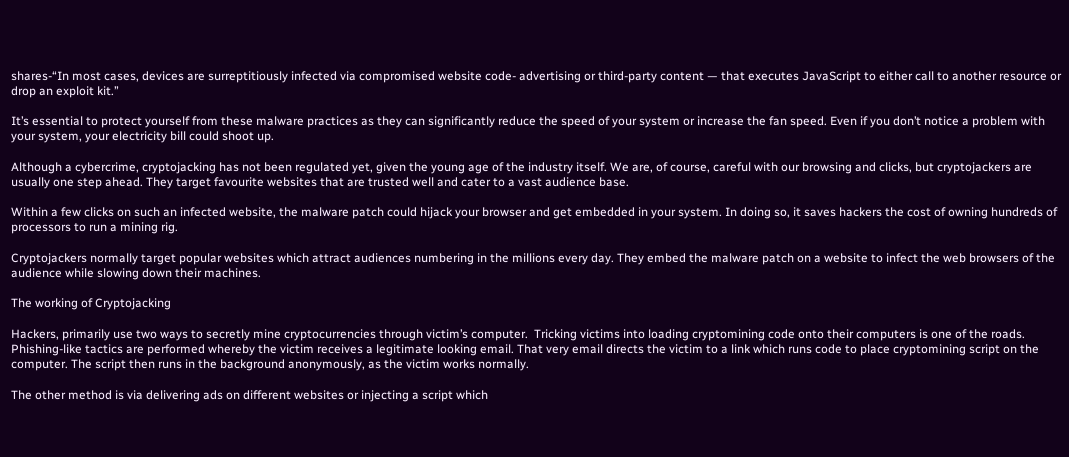shares-“In most cases, devices are surreptitiously infected via compromised website code- advertising or third-party content — that executes JavaScript to either call to another resource or drop an exploit kit.”

It’s essential to protect yourself from these malware practices as they can significantly reduce the speed of your system or increase the fan speed. Even if you don’t notice a problem with your system, your electricity bill could shoot up.

Although a cybercrime, cryptojacking has not been regulated yet, given the young age of the industry itself. We are, of course, careful with our browsing and clicks, but cryptojackers are usually one step ahead. They target favourite websites that are trusted well and cater to a vast audience base.

Within a few clicks on such an infected website, the malware patch could hijack your browser and get embedded in your system. In doing so, it saves hackers the cost of owning hundreds of processors to run a mining rig.

Cryptojackers normally target popular websites which attract audiences numbering in the millions every day. They embed the malware patch on a website to infect the web browsers of the audience while slowing down their machines.

The working of Cryptojacking

Hackers, primarily use two ways to secretly mine cryptocurrencies through victim’s computer.  Tricking victims into loading cryptomining code onto their computers is one of the roads. Phishing-like tactics are performed whereby the victim receives a legitimate looking email. That very email directs the victim to a link which runs code to place cryptomining script on the computer. The script then runs in the background anonymously, as the victim works normally.

The other method is via delivering ads on different websites or injecting a script which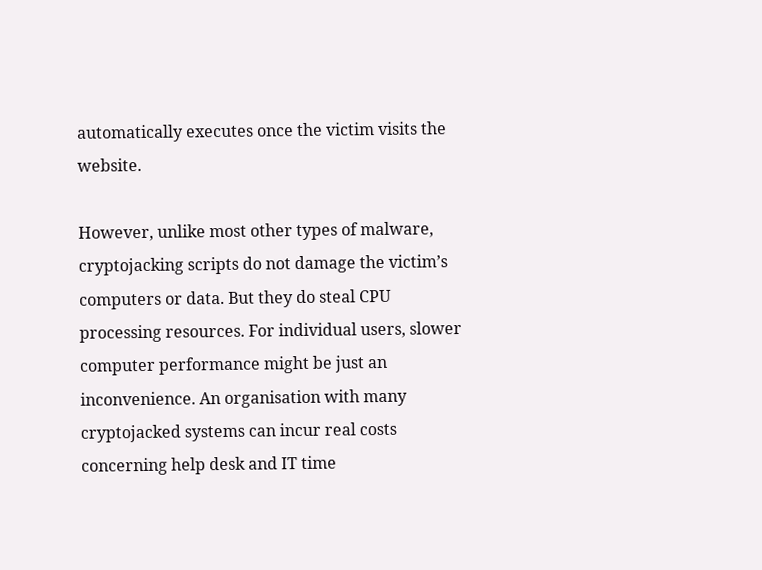automatically executes once the victim visits the website.

However, unlike most other types of malware, cryptojacking scripts do not damage the victim’s computers or data. But they do steal CPU processing resources. For individual users, slower computer performance might be just an inconvenience. An organisation with many cryptojacked systems can incur real costs concerning help desk and IT time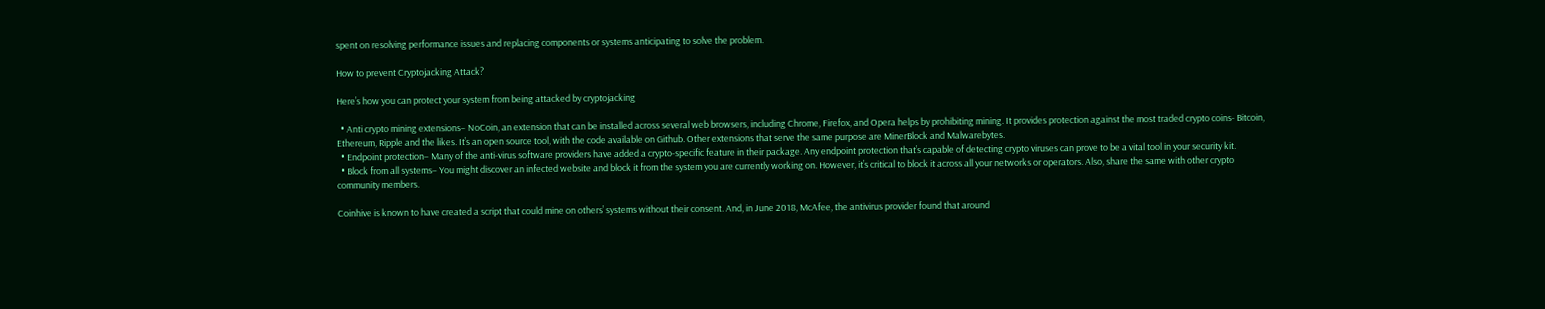spent on resolving performance issues and replacing components or systems anticipating to solve the problem.

How to prevent Cryptojacking Attack?

Here’s how you can protect your system from being attacked by cryptojacking

  • Anti crypto mining extensions– NoCoin, an extension that can be installed across several web browsers, including Chrome, Firefox, and Opera helps by prohibiting mining. It provides protection against the most traded crypto coins- Bitcoin, Ethereum, Ripple and the likes. It’s an open source tool, with the code available on Github. Other extensions that serve the same purpose are MinerBlock and Malwarebytes.
  • Endpoint protection– Many of the anti-virus software providers have added a crypto-specific feature in their package. Any endpoint protection that’s capable of detecting crypto viruses can prove to be a vital tool in your security kit.
  • Block from all systems– You might discover an infected website and block it from the system you are currently working on. However, it’s critical to block it across all your networks or operators. Also, share the same with other crypto community members.

Coinhive is known to have created a script that could mine on others’ systems without their consent. And, in June 2018, McAfee, the antivirus provider found that around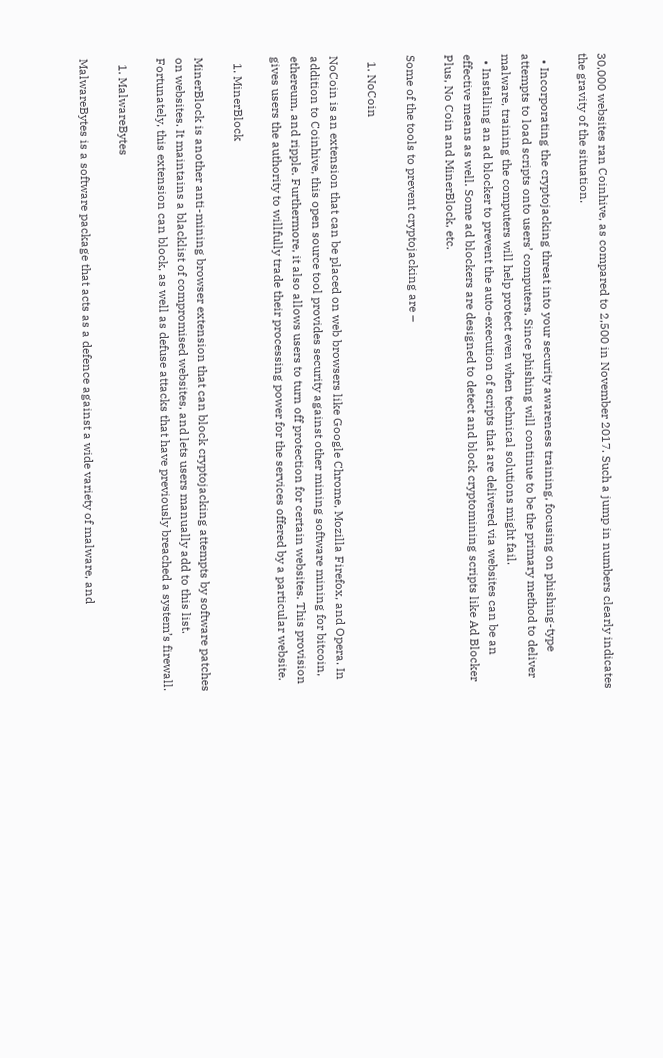30,000 websites ran Coinhive, as compared to 2,500 in November 2017. Such a jump in numbers clearly indicates the gravity of the situation.

  • Incorporating the cryptojacking threat into your security awareness training, focusing on phishing-type attempts to load scripts onto users’ computers. Since phishing will continue to be the primary method to deliver malware, training the computers will help protect even when technical solutions might fail.
  • Installing an ad blocker to prevent the auto-execution of scripts that are delivered via websites can be an effective means as well. Some ad blockers are designed to detect and block cryptomining scripts like Ad Blocker Plus, No Coin and MinerBlock, etc.

Some of the tools to prevent cryptojacking are –

  1. NoCoin

NoCoin is an extension that can be placed on web browsers like Google Chrome, Mozilla Firefox, and Opera. In addition to Coinhive, this open source tool provides security against other mining software mining for bitcoin, ethereum, and ripple. Furthermore, it also allows users to turn off protection for certain websites. This provision gives users the authority to willfully trade their processing power for the services offered by a particular website.

  1. MinerBlock

MinerBlock is another anti-mining browser extension that can block cryptojacking attempts by software patches on websites. It maintains a blacklist of compromised websites, and lets users manually add to this list. Fortunately, this extension can block, as well as defuse attacks that have previously breached a system’s firewall.

  1. MalwareBytes

MalwareBytes is a software package that acts as a defence against a wide variety of malware, and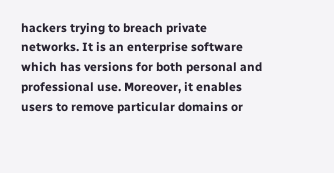hackers trying to breach private networks. It is an enterprise software which has versions for both personal and professional use. Moreover, it enables users to remove particular domains or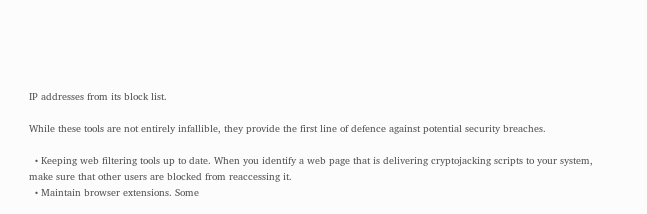IP addresses from its block list.

While these tools are not entirely infallible, they provide the first line of defence against potential security breaches.

  • Keeping web filtering tools up to date. When you identify a web page that is delivering cryptojacking scripts to your system, make sure that other users are blocked from reaccessing it.
  • Maintain browser extensions. Some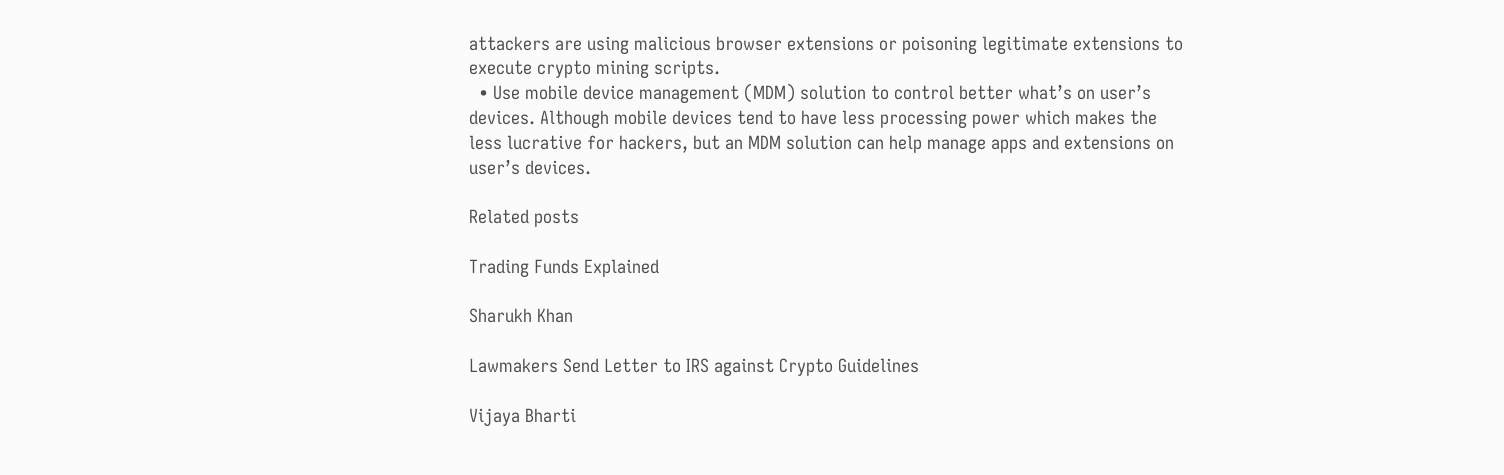attackers are using malicious browser extensions or poisoning legitimate extensions to execute crypto mining scripts.
  • Use mobile device management (MDM) solution to control better what’s on user’s devices. Although mobile devices tend to have less processing power which makes the less lucrative for hackers, but an MDM solution can help manage apps and extensions on user’s devices.

Related posts

Trading Funds Explained

Sharukh Khan

Lawmakers Send Letter to IRS against Crypto Guidelines

Vijaya Bharti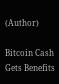(Author)

Bitcoin Cash Gets Benefits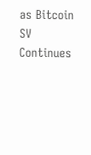as Bitcoin SV Continues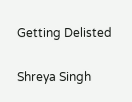Getting Delisted

Shreya Singh